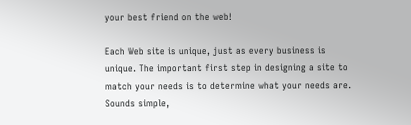your best friend on the web!

Each Web site is unique, just as every business is unique. The important first step in designing a site to match your needs is to determine what your needs are. Sounds simple,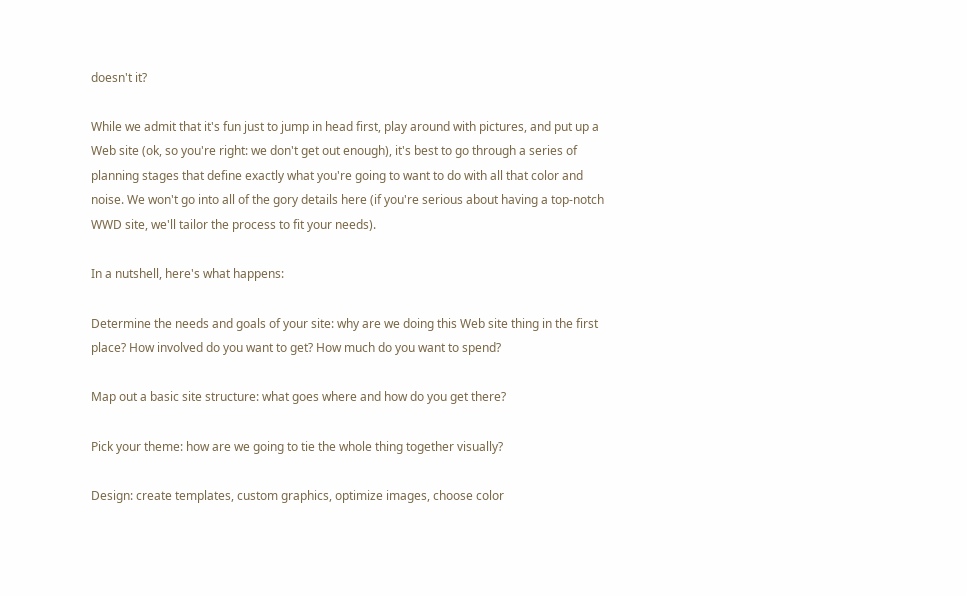doesn't it?

While we admit that it's fun just to jump in head first, play around with pictures, and put up a Web site (ok, so you're right: we don't get out enough), it's best to go through a series of planning stages that define exactly what you're going to want to do with all that color and noise. We won't go into all of the gory details here (if you're serious about having a top-notch WWD site, we'll tailor the process to fit your needs).

In a nutshell, here's what happens:

Determine the needs and goals of your site: why are we doing this Web site thing in the first place? How involved do you want to get? How much do you want to spend?

Map out a basic site structure: what goes where and how do you get there?

Pick your theme: how are we going to tie the whole thing together visually?

Design: create templates, custom graphics, optimize images, choose color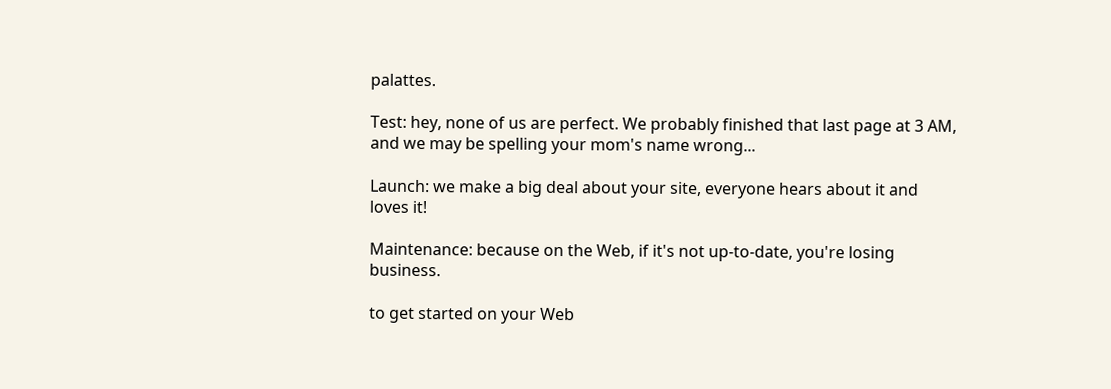palattes.

Test: hey, none of us are perfect. We probably finished that last page at 3 AM, and we may be spelling your mom's name wrong...

Launch: we make a big deal about your site, everyone hears about it and loves it!

Maintenance: because on the Web, if it's not up-to-date, you're losing business.

to get started on your Web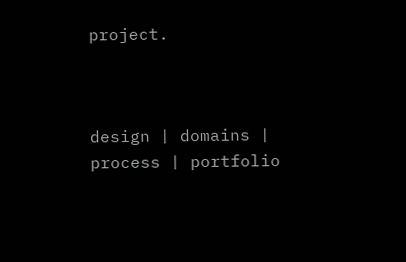project.



design | domains | process | portfolio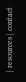| resources | contact